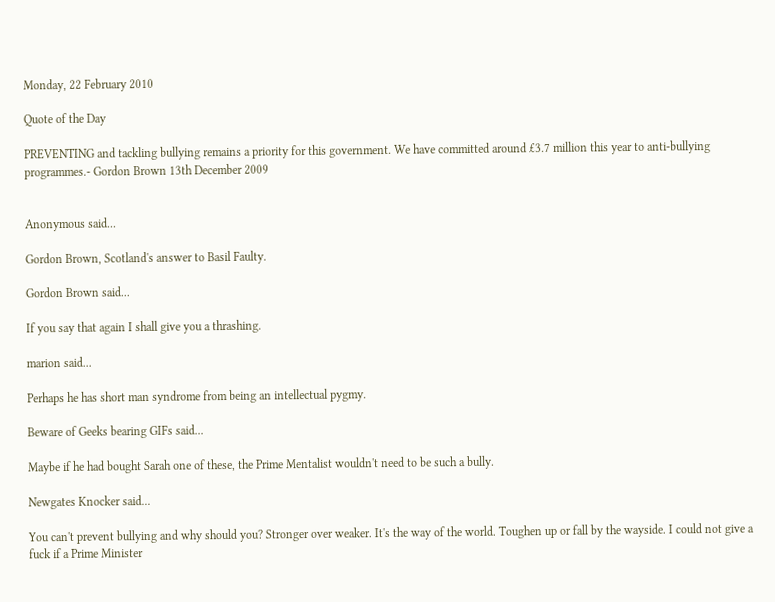Monday, 22 February 2010

Quote of the Day

PREVENTING and tackling bullying remains a priority for this government. We have committed around £3.7 million this year to anti-bullying programmes.- Gordon Brown 13th December 2009


Anonymous said...

Gordon Brown, Scotland's answer to Basil Faulty.

Gordon Brown said...

If you say that again I shall give you a thrashing.

marion said...

Perhaps he has short man syndrome from being an intellectual pygmy.

Beware of Geeks bearing GIFs said...

Maybe if he had bought Sarah one of these, the Prime Mentalist wouldn't need to be such a bully.

Newgates Knocker said...

You can't prevent bullying and why should you? Stronger over weaker. It's the way of the world. Toughen up or fall by the wayside. I could not give a fuck if a Prime Minister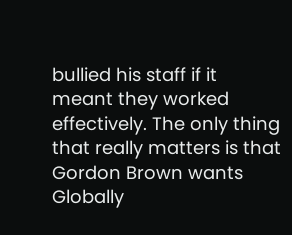bullied his staff if it meant they worked effectively. The only thing that really matters is that Gordon Brown wants Globally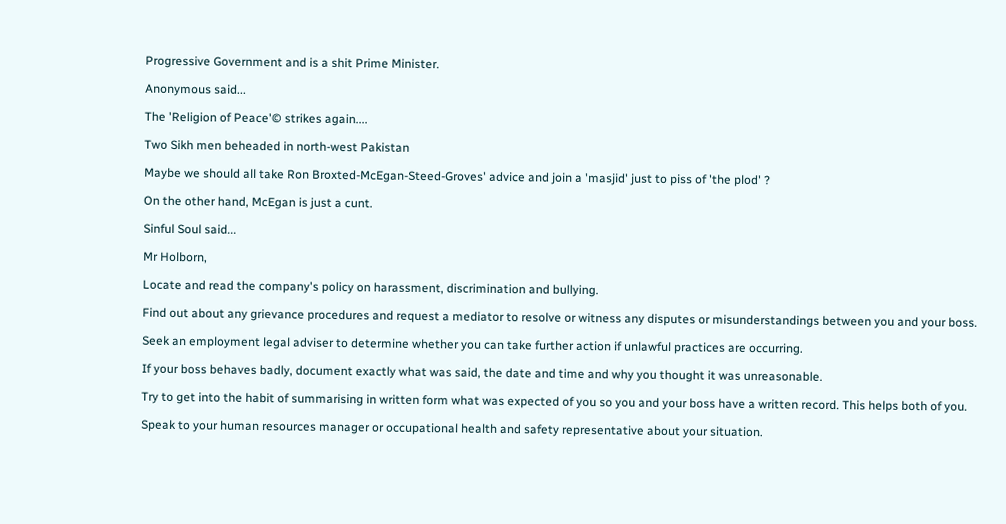Progressive Government and is a shit Prime Minister.

Anonymous said...

The 'Religion of Peace'© strikes again....

Two Sikh men beheaded in north-west Pakistan

Maybe we should all take Ron Broxted-McEgan-Steed-Groves' advice and join a 'masjid' just to piss of 'the plod' ?

On the other hand, McEgan is just a cunt.

Sinful Soul said...

Mr Holborn,

Locate and read the company's policy on harassment, discrimination and bullying.

Find out about any grievance procedures and request a mediator to resolve or witness any disputes or misunderstandings between you and your boss.

Seek an employment legal adviser to determine whether you can take further action if unlawful practices are occurring.

If your boss behaves badly, document exactly what was said, the date and time and why you thought it was unreasonable.

Try to get into the habit of summarising in written form what was expected of you so you and your boss have a written record. This helps both of you.

Speak to your human resources manager or occupational health and safety representative about your situation.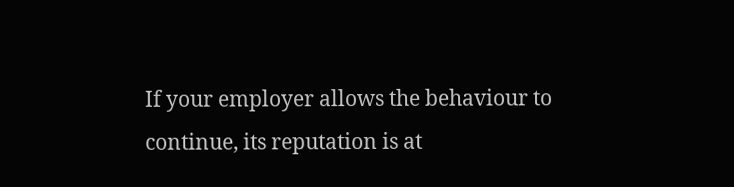If your employer allows the behaviour to continue, its reputation is at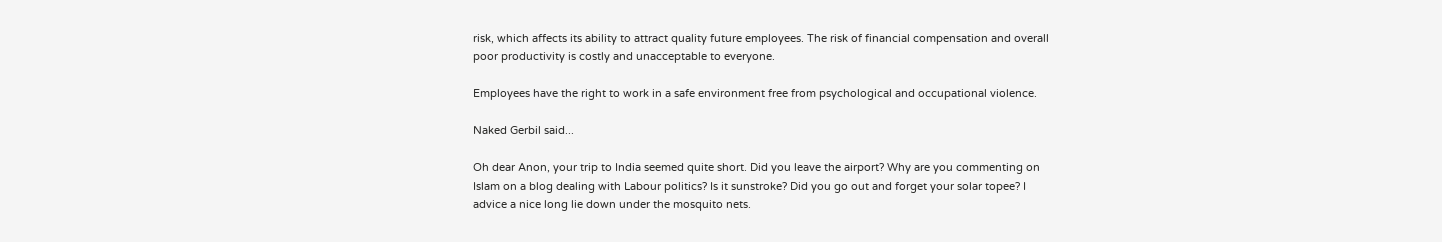risk, which affects its ability to attract quality future employees. The risk of financial compensation and overall poor productivity is costly and unacceptable to everyone.

Employees have the right to work in a safe environment free from psychological and occupational violence.

Naked Gerbil said...

Oh dear Anon, your trip to India seemed quite short. Did you leave the airport? Why are you commenting on Islam on a blog dealing with Labour politics? Is it sunstroke? Did you go out and forget your solar topee? I advice a nice long lie down under the mosquito nets.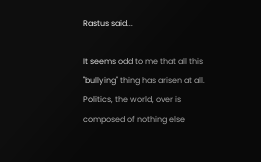Rastus said...

It seems odd to me that all this "bullying" thing has arisen at all.
Politics, the world, over is composed of nothing else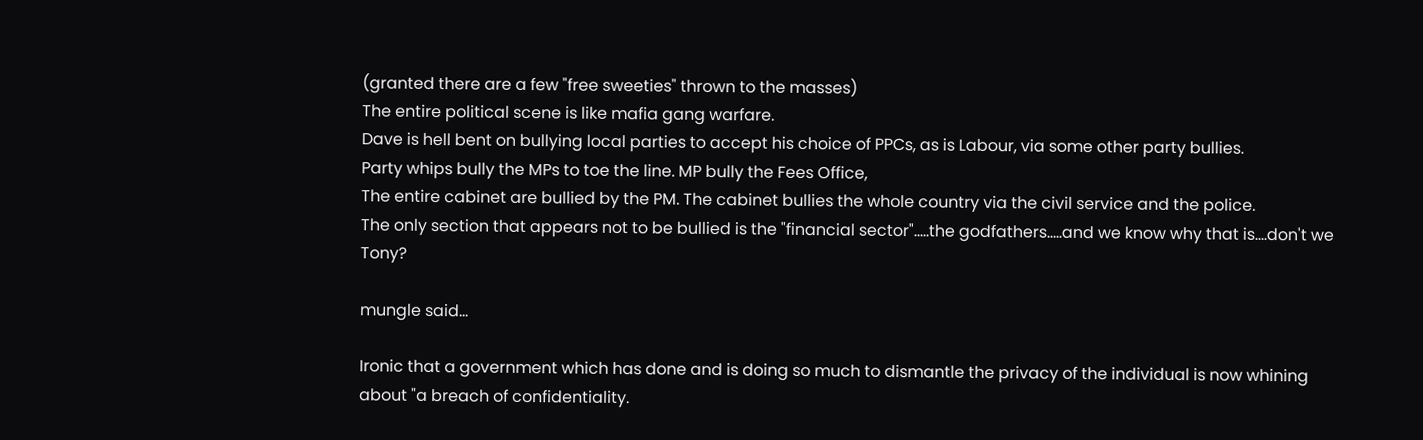(granted there are a few "free sweeties" thrown to the masses)
The entire political scene is like mafia gang warfare.
Dave is hell bent on bullying local parties to accept his choice of PPCs, as is Labour, via some other party bullies.
Party whips bully the MPs to toe the line. MP bully the Fees Office,
The entire cabinet are bullied by the PM. The cabinet bullies the whole country via the civil service and the police.
The only section that appears not to be bullied is the "financial sector".....the godfathers.....and we know why that is....don't we Tony?

mungle said...

Ironic that a government which has done and is doing so much to dismantle the privacy of the individual is now whining about "a breach of confidentiality.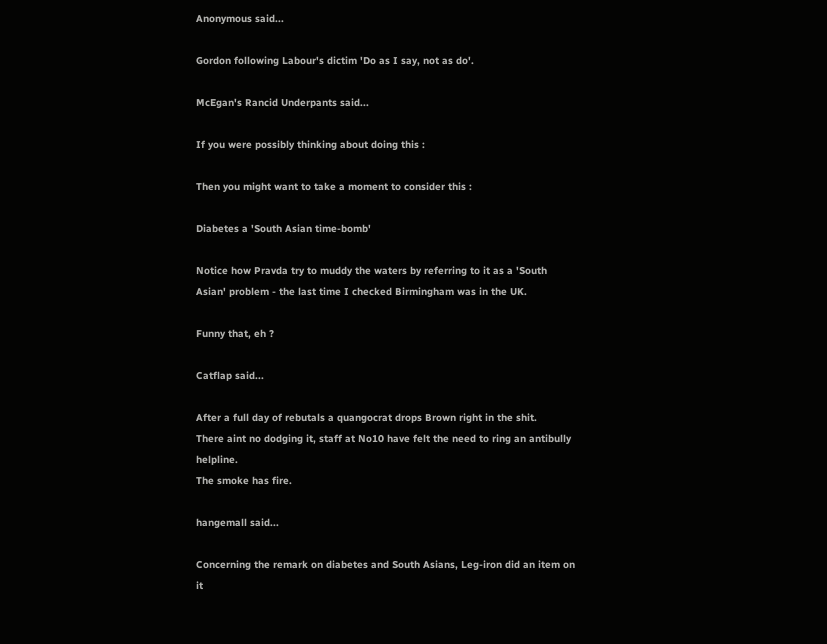Anonymous said...

Gordon following Labour's dictim 'Do as I say, not as do'.

McEgan's Rancid Underpants said...

If you were possibly thinking about doing this :

Then you might want to take a moment to consider this :

Diabetes a 'South Asian time-bomb'

Notice how Pravda try to muddy the waters by referring to it as a 'South Asian' problem - the last time I checked Birmingham was in the UK.

Funny that, eh ?

Catflap said...

After a full day of rebutals a quangocrat drops Brown right in the shit.
There aint no dodging it, staff at No10 have felt the need to ring an antibully helpline.
The smoke has fire.

hangemall said...

Concerning the remark on diabetes and South Asians, Leg-iron did an item on it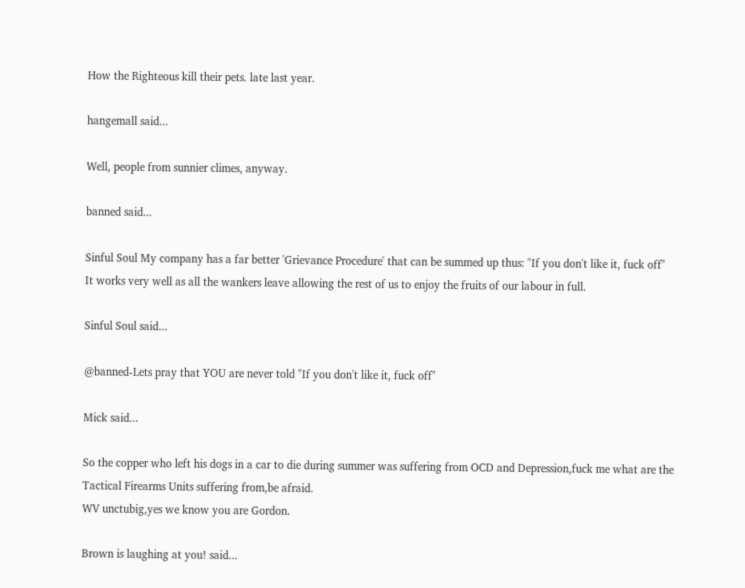How the Righteous kill their pets. late last year.

hangemall said...

Well, people from sunnier climes, anyway.

banned said...

Sinful Soul My company has a far better 'Grievance Procedure' that can be summed up thus: "If you don't like it, fuck off"
It works very well as all the wankers leave allowing the rest of us to enjoy the fruits of our labour in full.

Sinful Soul said...

@banned-Lets pray that YOU are never told "If you don't like it, fuck off"

Mick said...

So the copper who left his dogs in a car to die during summer was suffering from OCD and Depression,fuck me what are the Tactical Firearms Units suffering from,be afraid.
WV unctubig,yes we know you are Gordon.

Brown is laughing at you! said...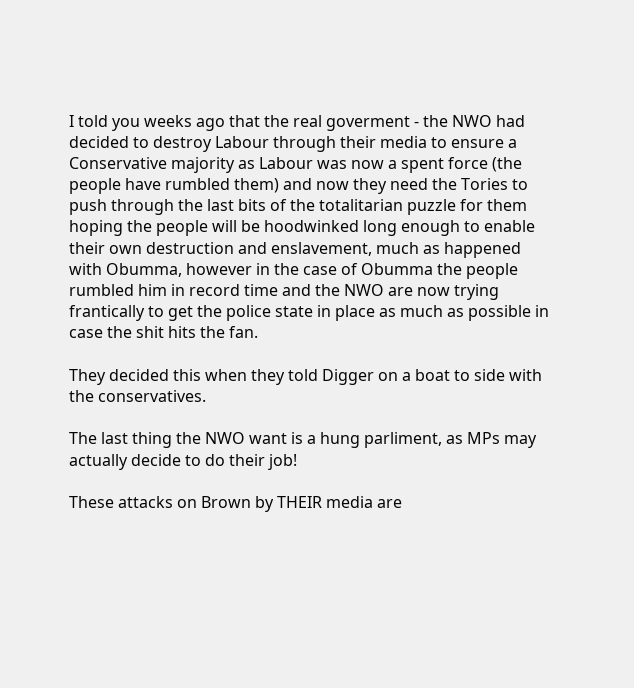I told you weeks ago that the real goverment - the NWO had decided to destroy Labour through their media to ensure a Conservative majority as Labour was now a spent force (the people have rumbled them) and now they need the Tories to push through the last bits of the totalitarian puzzle for them hoping the people will be hoodwinked long enough to enable their own destruction and enslavement, much as happened with Obumma, however in the case of Obumma the people rumbled him in record time and the NWO are now trying frantically to get the police state in place as much as possible in case the shit hits the fan.

They decided this when they told Digger on a boat to side with the conservatives.

The last thing the NWO want is a hung parliment, as MPs may actually decide to do their job!

These attacks on Brown by THEIR media are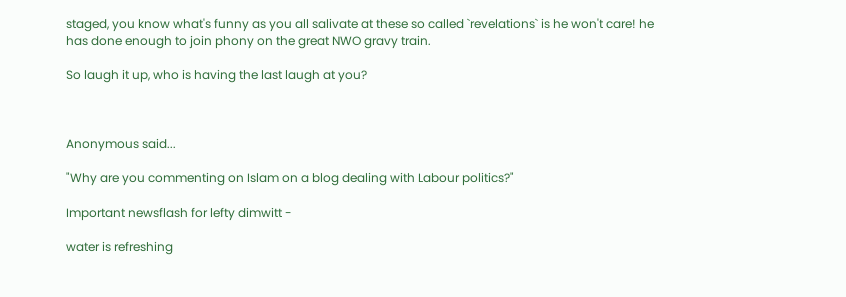staged, you know what's funny as you all salivate at these so called `revelations` is he won't care! he has done enough to join phony on the great NWO gravy train.

So laugh it up, who is having the last laugh at you?



Anonymous said...

"Why are you commenting on Islam on a blog dealing with Labour politics?"

Important newsflash for lefty dimwitt -

water is refreshing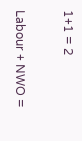1+1 = 2

Labour + NWO =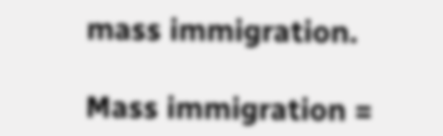mass immigration.

Mass immigration =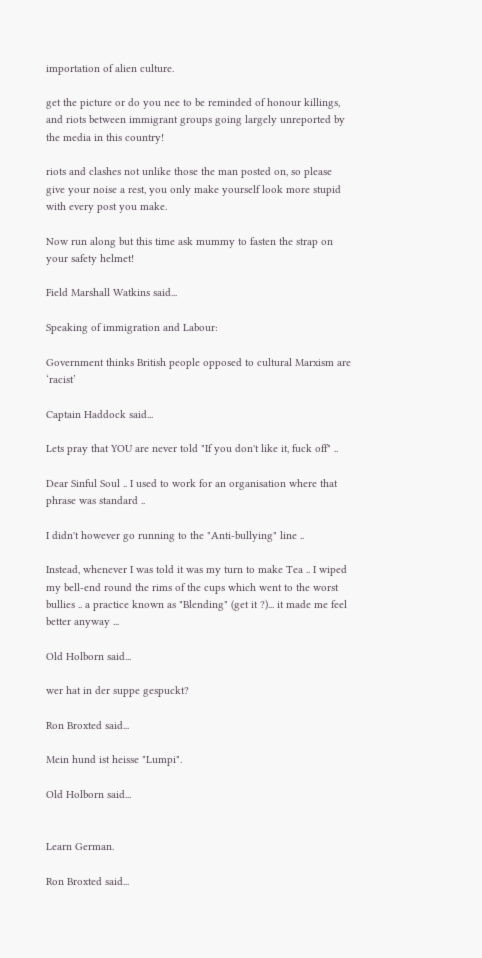importation of alien culture.

get the picture or do you nee to be reminded of honour killings, and riots between immigrant groups going largely unreported by the media in this country!

riots and clashes not unlike those the man posted on, so please give your noise a rest, you only make yourself look more stupid with every post you make.

Now run along but this time ask mummy to fasten the strap on your safety helmet!

Field Marshall Watkins said...

Speaking of immigration and Labour:

Government thinks British people opposed to cultural Marxism are ‘racist’

Captain Haddock said...

Lets pray that YOU are never told "If you don't like it, fuck off" ..

Dear Sinful Soul .. I used to work for an organisation where that phrase was standard ..

I didn't however go running to the "Anti-bullying" line ..

Instead, whenever I was told it was my turn to make Tea .. I wiped my bell-end round the rims of the cups which went to the worst bullies .. a practice known as "Blending" (get it ?)... it made me feel better anyway ...

Old Holborn said...

wer hat in der suppe gespuckt?

Ron Broxted said...

Mein hund ist heisse "Lumpi".

Old Holborn said...


Learn German.

Ron Broxted said...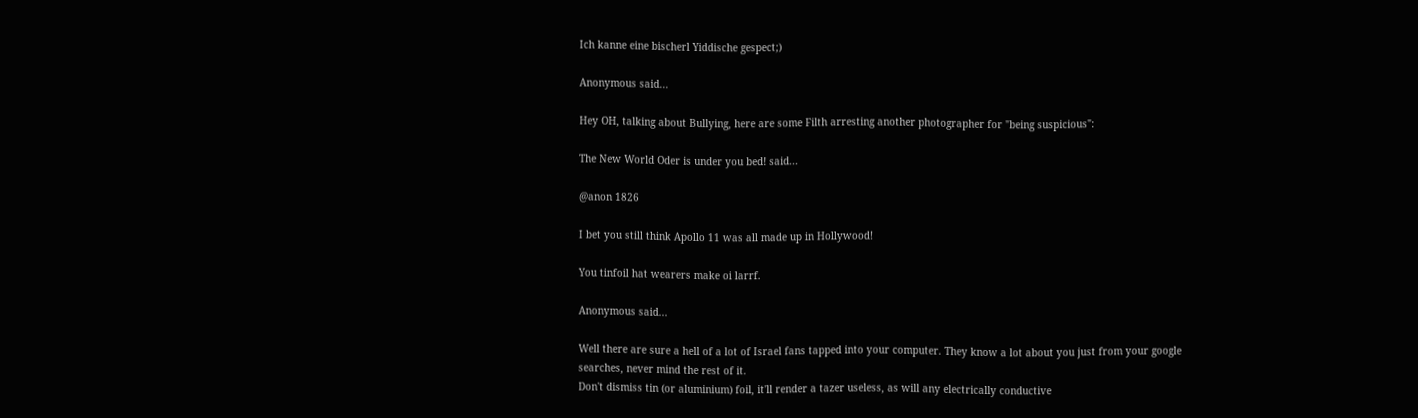Ich kanne eine bischerl Yiddische gespect;)

Anonymous said...

Hey OH, talking about Bullying, here are some Filth arresting another photographer for "being suspicious":

The New World Oder is under you bed! said...

@anon 1826

I bet you still think Apollo 11 was all made up in Hollywood!

You tinfoil hat wearers make oi larrf.

Anonymous said...

Well there are sure a hell of a lot of Israel fans tapped into your computer. They know a lot about you just from your google searches, never mind the rest of it.
Don't dismiss tin (or aluminium) foil, it'll render a tazer useless, as will any electrically conductive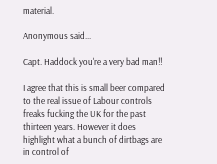material.

Anonymous said...

Capt. Haddock you're a very bad man!!

I agree that this is small beer compared to the real issue of Labour controls freaks fucking the UK for the past thirteen years. However it does highlight what a bunch of dirtbags are in control of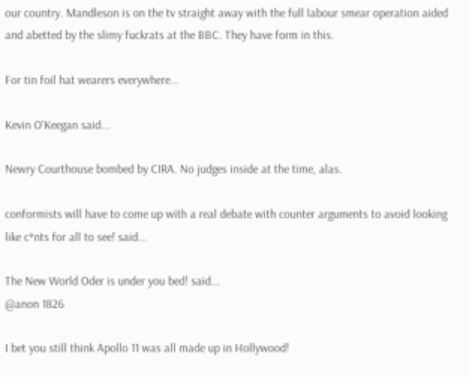our country. Mandleson is on the tv straight away with the full labour smear operation aided and abetted by the slimy fuckrats at the BBC. They have form in this.

For tin foil hat wearers everywhere...

Kevin O'Keegan said...

Newry Courthouse bombed by CIRA. No judges inside at the time, alas.

conformists will have to come up with a real debate with counter arguments to avoid looking like c*nts for all to see! said...

The New World Oder is under you bed! said...
@anon 1826

I bet you still think Apollo 11 was all made up in Hollywood!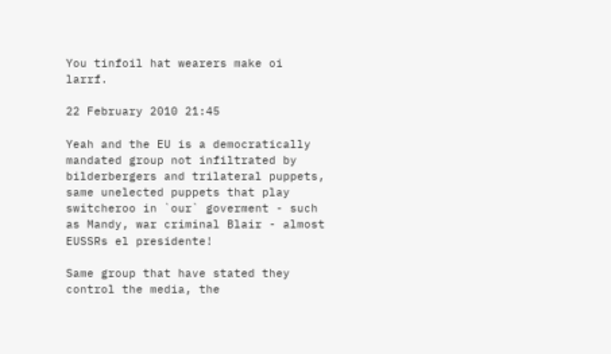You tinfoil hat wearers make oi larrf.

22 February 2010 21:45

Yeah and the EU is a democratically mandated group not infiltrated by bilderbergers and trilateral puppets, same unelected puppets that play switcheroo in `our` goverment - such as Mandy, war criminal Blair - almost EUSSRs el presidente!

Same group that have stated they control the media, the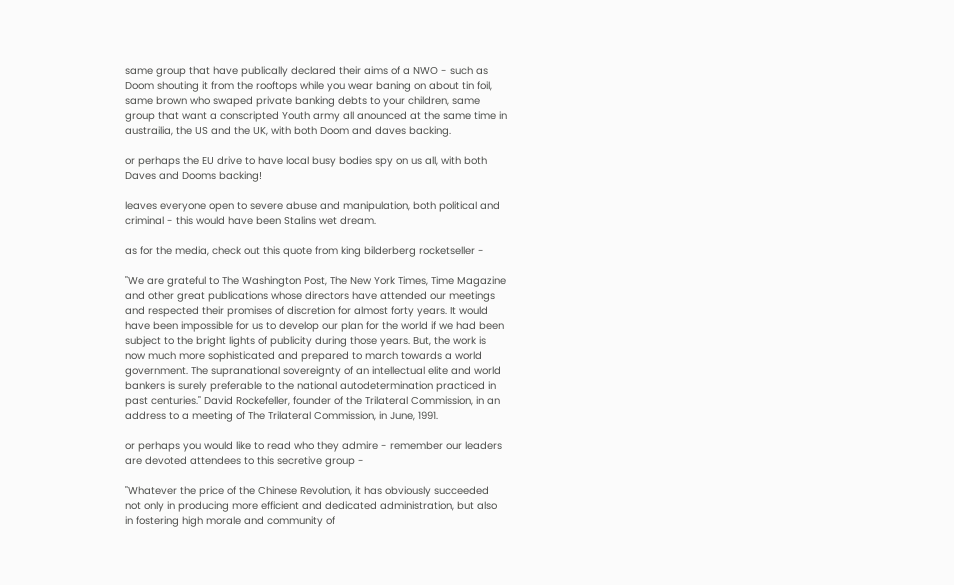same group that have publically declared their aims of a NWO - such as Doom shouting it from the rooftops while you wear baning on about tin foil, same brown who swaped private banking debts to your children, same group that want a conscripted Youth army all anounced at the same time in austrailia, the US and the UK, with both Doom and daves backing.

or perhaps the EU drive to have local busy bodies spy on us all, with both Daves and Dooms backing!

leaves everyone open to severe abuse and manipulation, both political and criminal - this would have been Stalins wet dream.

as for the media, check out this quote from king bilderberg rocketseller -

"We are grateful to The Washington Post, The New York Times, Time Magazine and other great publications whose directors have attended our meetings and respected their promises of discretion for almost forty years. It would have been impossible for us to develop our plan for the world if we had been subject to the bright lights of publicity during those years. But, the work is now much more sophisticated and prepared to march towards a world government. The supranational sovereignty of an intellectual elite and world bankers is surely preferable to the national autodetermination practiced in past centuries." David Rockefeller, founder of the Trilateral Commission, in an address to a meeting of The Trilateral Commission, in June, 1991.

or perhaps you would like to read who they admire - remember our leaders are devoted attendees to this secretive group -

"Whatever the price of the Chinese Revolution, it has obviously succeeded not only in producing more efficient and dedicated administration, but also in fostering high morale and community of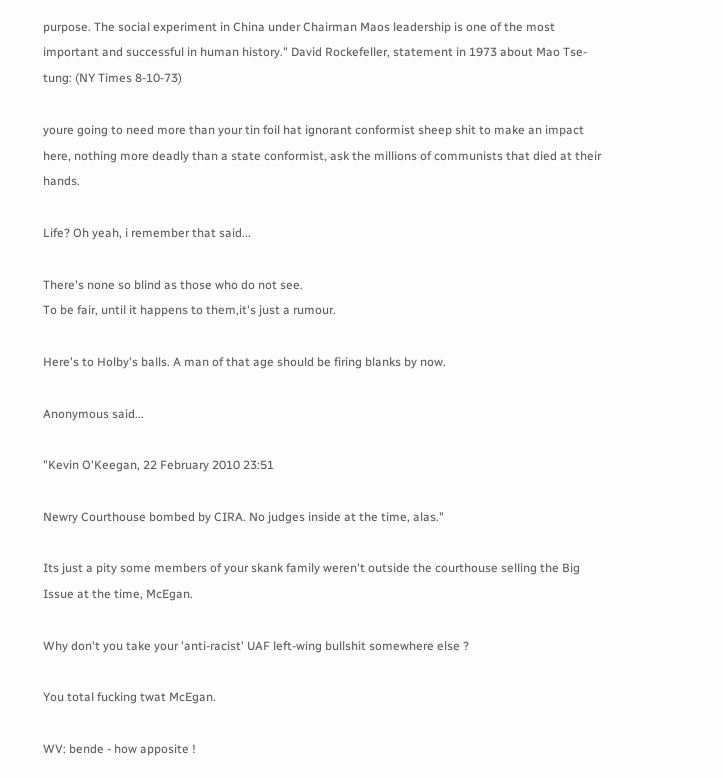purpose. The social experiment in China under Chairman Maos leadership is one of the most important and successful in human history." David Rockefeller, statement in 1973 about Mao Tse-tung: (NY Times 8-10-73)

youre going to need more than your tin foil hat ignorant conformist sheep shit to make an impact here, nothing more deadly than a state conformist, ask the millions of communists that died at their hands.

Life? Oh yeah, i remember that said...

There's none so blind as those who do not see.
To be fair, until it happens to them,it's just a rumour.

Here's to Holby's balls. A man of that age should be firing blanks by now.

Anonymous said...

"Kevin O'Keegan, 22 February 2010 23:51

Newry Courthouse bombed by CIRA. No judges inside at the time, alas."

Its just a pity some members of your skank family weren't outside the courthouse selling the Big Issue at the time, McEgan.

Why don't you take your 'anti-racist' UAF left-wing bullshit somewhere else ?

You total fucking twat McEgan.

WV: bende - how apposite !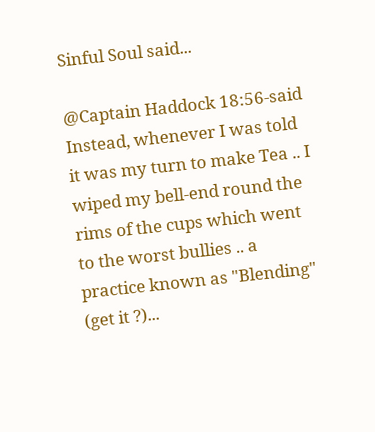Sinful Soul said...

@Captain Haddock 18:56-said
Instead, whenever I was told it was my turn to make Tea .. I wiped my bell-end round the rims of the cups which went to the worst bullies .. a practice known as "Blending" (get it ?)...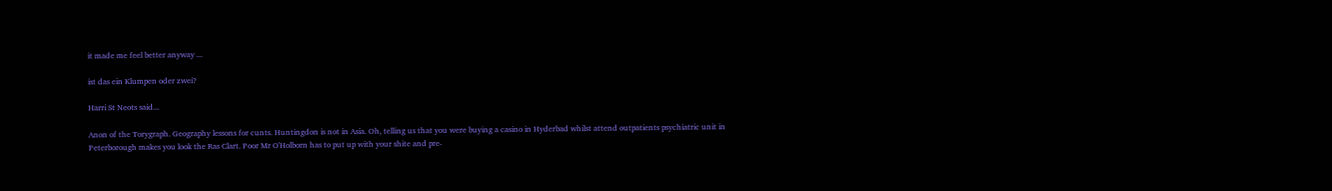it made me feel better anyway ...

ist das ein Klumpen oder zwei?

Harri St Neots said...

Anon of the Torygraph. Geography lessons for cunts. Huntingdon is not in Asia. Oh, telling us that you were buying a casino in Hyderbad whilst attend outpatients psychiatric unit in Peterborough makes you look the Ras Clart. Poor Mr O'Holborn has to put up with your shite and pre-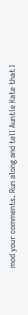mod your comments. Run along and tell Auntie Kate that I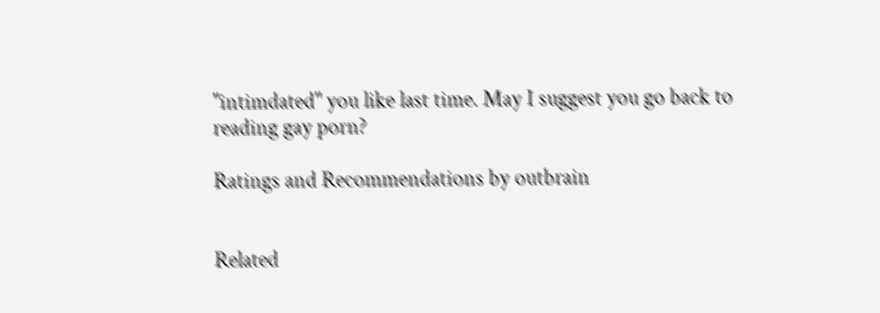"intimdated" you like last time. May I suggest you go back to reading gay porn?

Ratings and Recommendations by outbrain


Related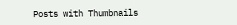Posts with Thumbnails